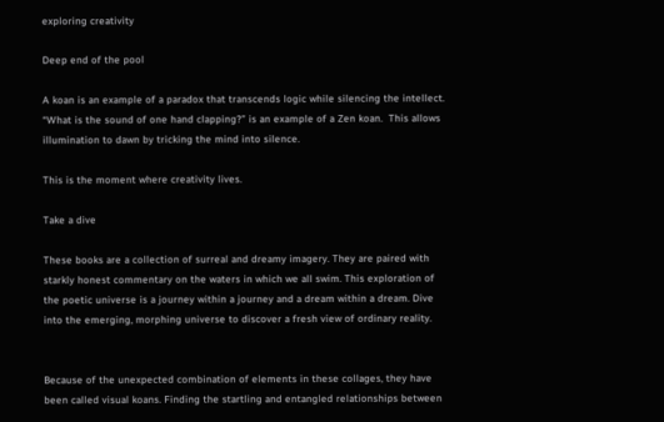exploring creativity

Deep end of the pool

A koan is an example of a paradox that transcends logic while silencing the intellect. “What is the sound of one hand clapping?” is an example of a Zen koan.  This allows illumination to dawn by tricking the mind into silence.

This is the moment where creativity lives.

Take a dive

These books are a collection of surreal and dreamy imagery. They are paired with starkly honest commentary on the waters in which we all swim. This exploration of the poetic universe is a journey within a journey and a dream within a dream. Dive into the emerging, morphing universe to discover a fresh view of ordinary reality.


Because of the unexpected combination of elements in these collages, they have been called visual koans. Finding the startling and entangled relationships between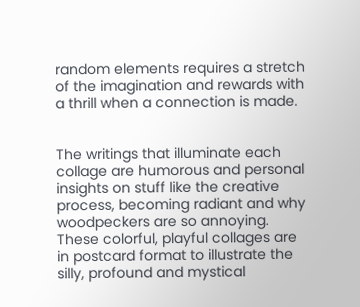random elements requires a stretch of the imagination and rewards with a thrill when a connection is made.


The writings that illuminate each collage are humorous and personal insights on stuff like the creative process, becoming radiant and why woodpeckers are so annoying. These colorful, playful collages are in postcard format to illustrate the silly, profound and mystical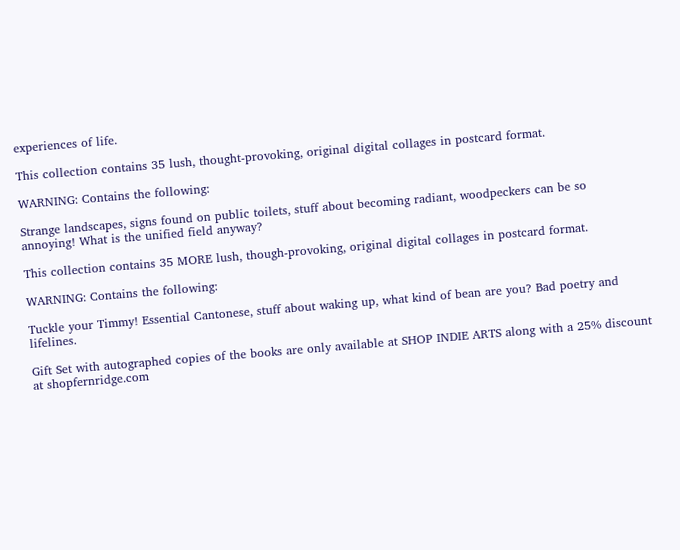experiences of life.

This collection contains 35 lush, thought-provoking, original digital collages in postcard format.

WARNING: Contains the following:

Strange landscapes, signs found on public toilets, stuff about becoming radiant, woodpeckers can be so annoying! What is the unified field anyway?

This collection contains 35 MORE lush, though-provoking, original digital collages in postcard format.

WARNING: Contains the following:

Tuckle your Timmy! Essential Cantonese, stuff about waking up, what kind of bean are you? Bad poetry and lifelines.

Gift Set with autographed copies of the books are only available at SHOP INDIE ARTS along with a 25% discount at shopfernridge.com